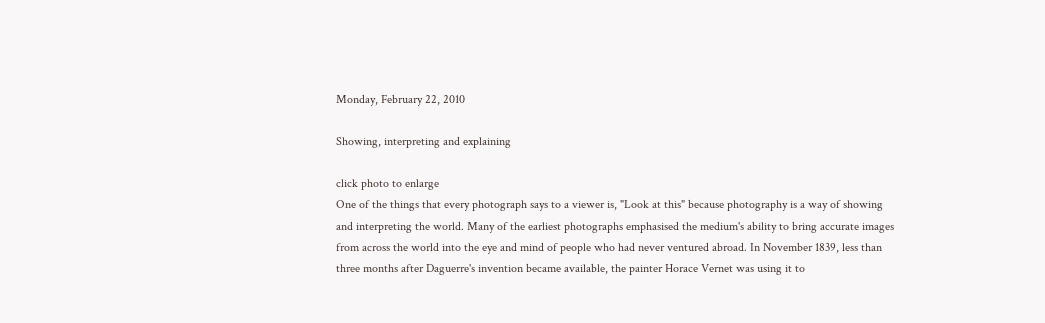Monday, February 22, 2010

Showing, interpreting and explaining

click photo to enlarge
One of the things that every photograph says to a viewer is, "Look at this" because photography is a way of showing and interpreting the world. Many of the earliest photographs emphasised the medium's ability to bring accurate images from across the world into the eye and mind of people who had never ventured abroad. In November 1839, less than three months after Daguerre's invention became available, the painter Horace Vernet was using it to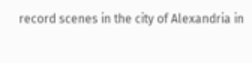record scenes in the city of Alexandria in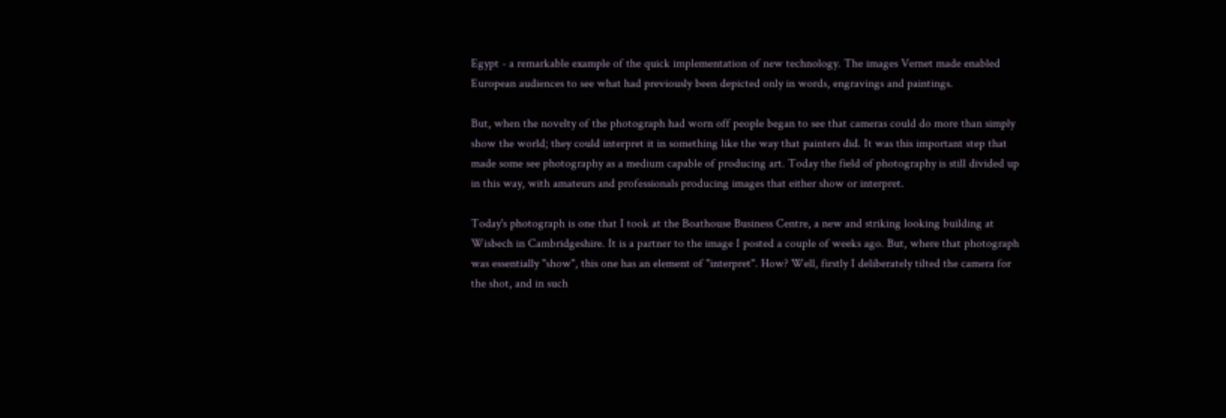Egypt - a remarkable example of the quick implementation of new technology. The images Vernet made enabled European audiences to see what had previously been depicted only in words, engravings and paintings.

But, when the novelty of the photograph had worn off people began to see that cameras could do more than simply show the world; they could interpret it in something like the way that painters did. It was this important step that made some see photography as a medium capable of producing art. Today the field of photography is still divided up in this way, with amateurs and professionals producing images that either show or interpret.

Today's photograph is one that I took at the Boathouse Business Centre, a new and striking looking building at Wisbech in Cambridgeshire. It is a partner to the image I posted a couple of weeks ago. But, where that photograph was essentially "show", this one has an element of "interpret". How? Well, firstly I deliberately tilted the camera for the shot, and in such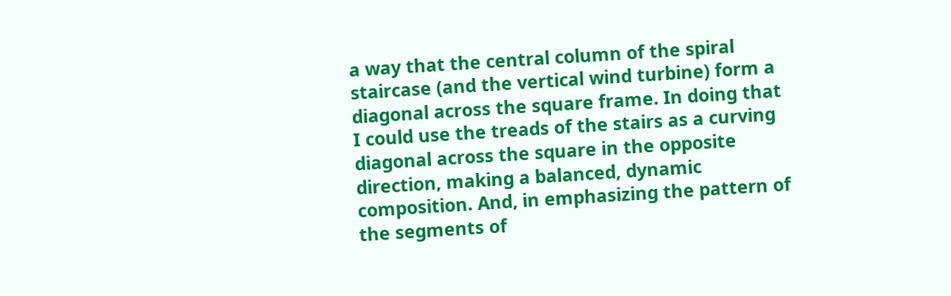a way that the central column of the spiral staircase (and the vertical wind turbine) form a diagonal across the square frame. In doing that I could use the treads of the stairs as a curving diagonal across the square in the opposite direction, making a balanced, dynamic composition. And, in emphasizing the pattern of the segments of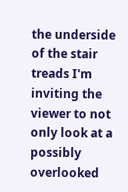the underside of the stair treads I'm inviting the viewer to not only look at a possibly overlooked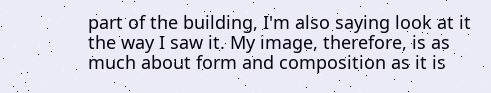part of the building, I'm also saying look at it the way I saw it. My image, therefore, is as much about form and composition as it is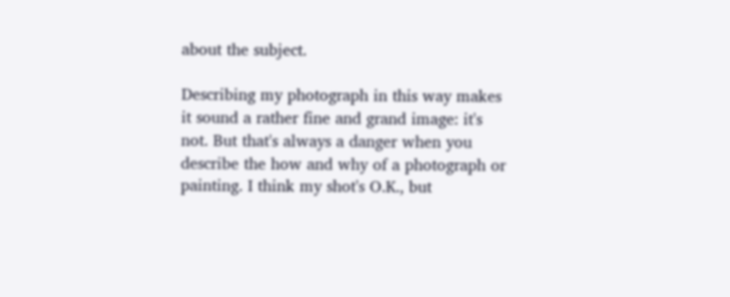about the subject.

Describing my photograph in this way makes it sound a rather fine and grand image: it's not. But that's always a danger when you describe the how and why of a photograph or painting. I think my shot's O.K., but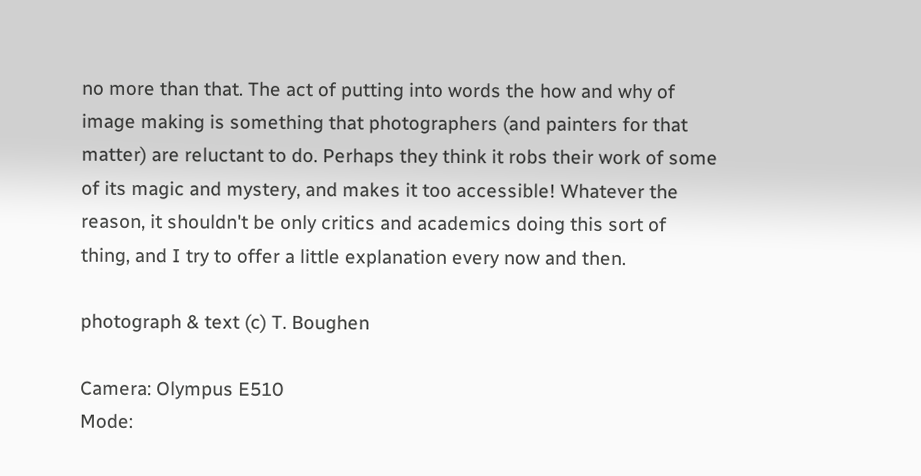no more than that. The act of putting into words the how and why of image making is something that photographers (and painters for that matter) are reluctant to do. Perhaps they think it robs their work of some of its magic and mystery, and makes it too accessible! Whatever the reason, it shouldn't be only critics and academics doing this sort of thing, and I try to offer a little explanation every now and then.

photograph & text (c) T. Boughen

Camera: Olympus E510
Mode: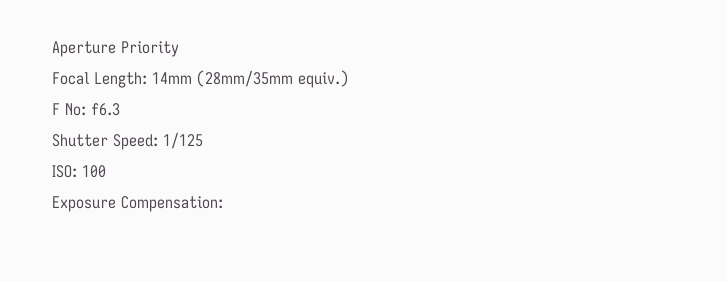Aperture Priority
Focal Length: 14mm (28mm/35mm equiv.)
F No: f6.3
Shutter Speed: 1/125
ISO: 100
Exposure Compensation: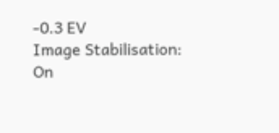-0.3 EV
Image Stabilisation: On